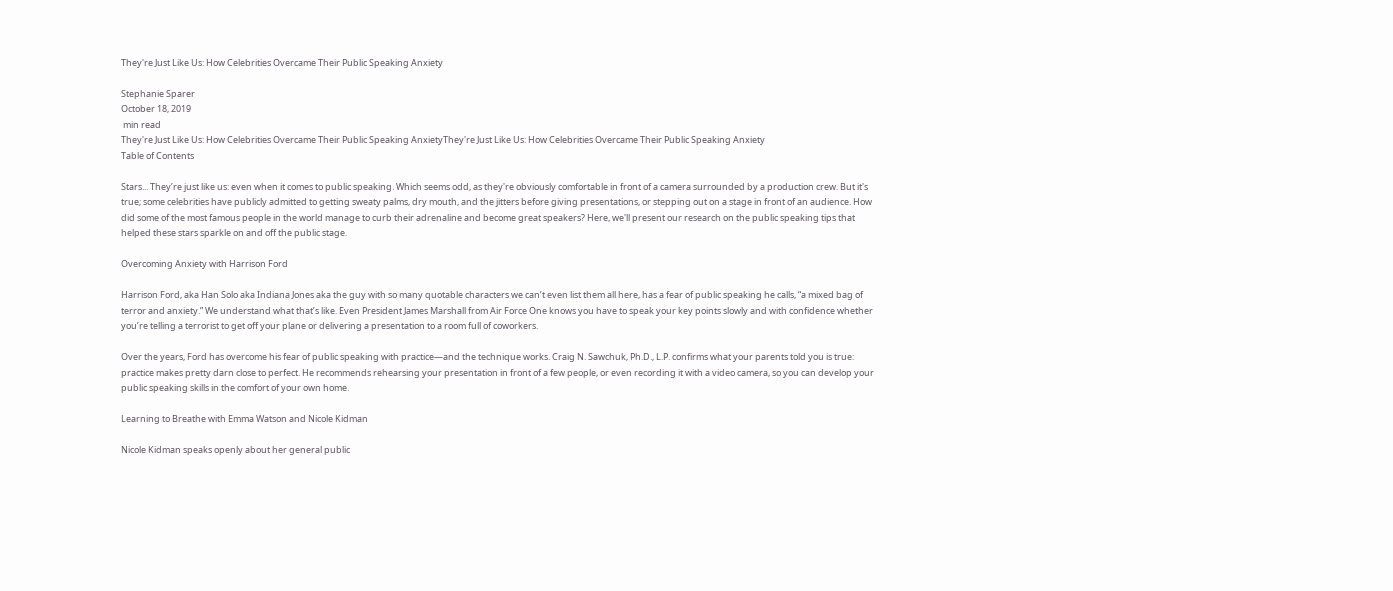They're Just Like Us: How Celebrities Overcame Their Public Speaking Anxiety

Stephanie Sparer
October 18, 2019
 min read
They're Just Like Us: How Celebrities Overcame Their Public Speaking AnxietyThey're Just Like Us: How Celebrities Overcame Their Public Speaking Anxiety
Table of Contents

Stars... They’re just like us: even when it comes to public speaking. Which seems odd, as they're obviously comfortable in front of a camera surrounded by a production crew. But it's true; some celebrities have publicly admitted to getting sweaty palms, dry mouth, and the jitters before giving presentations, or stepping out on a stage in front of an audience. How did some of the most famous people in the world manage to curb their adrenaline and become great speakers? Here, we'll present our research on the public speaking tips that helped these stars sparkle on and off the public stage.

Overcoming Anxiety with Harrison Ford

Harrison Ford, aka Han Solo aka Indiana Jones aka the guy with so many quotable characters we can’t even list them all here, has a fear of public speaking he calls, “a mixed bag of terror and anxiety.” We understand what that’s like. Even President James Marshall from Air Force One knows you have to speak your key points slowly and with confidence whether you’re telling a terrorist to get off your plane or delivering a presentation to a room full of coworkers.

Over the years, Ford has overcome his fear of public speaking with practice—and the technique works. Craig N. Sawchuk, Ph.D., L.P. confirms what your parents told you is true: practice makes pretty darn close to perfect. He recommends rehearsing your presentation in front of a few people, or even recording it with a video camera, so you can develop your public speaking skills in the comfort of your own home.

Learning to Breathe with Emma Watson and Nicole Kidman

Nicole Kidman speaks openly about her general public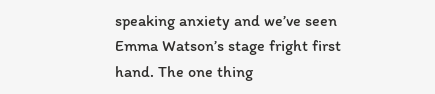speaking anxiety and we’ve seen Emma Watson’s stage fright first hand. The one thing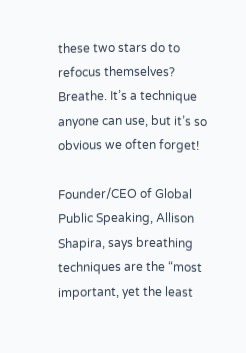these two stars do to refocus themselves? Breathe. It’s a technique anyone can use, but it’s so obvious we often forget!

Founder/CEO of Global Public Speaking, Allison Shapira, says breathing techniques are the “most important, yet the least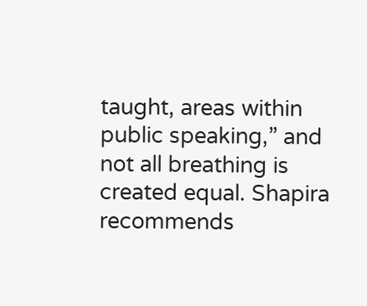taught, areas within public speaking,” and not all breathing is created equal. Shapira recommends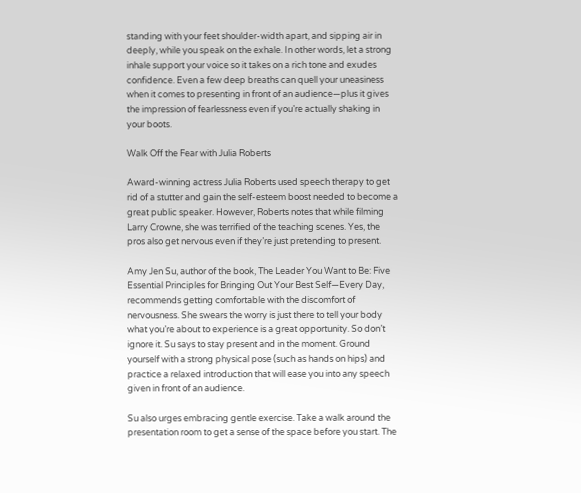standing with your feet shoulder-width apart, and sipping air in deeply, while you speak on the exhale. In other words, let a strong inhale support your voice so it takes on a rich tone and exudes confidence. Even a few deep breaths can quell your uneasiness when it comes to presenting in front of an audience—plus it gives the impression of fearlessness even if you’re actually shaking in your boots.

Walk Off the Fear with Julia Roberts

Award-winning actress Julia Roberts used speech therapy to get rid of a stutter and gain the self-esteem boost needed to become a great public speaker. However, Roberts notes that while filming Larry Crowne, she was terrified of the teaching scenes. Yes, the pros also get nervous even if they’re just pretending to present.

Amy Jen Su, author of the book, The Leader You Want to Be: Five Essential Principles for Bringing Out Your Best Self—Every Day, recommends getting comfortable with the discomfort of nervousness. She swears the worry is just there to tell your body what you’re about to experience is a great opportunity. So don’t ignore it. Su says to stay present and in the moment. Ground yourself with a strong physical pose (such as hands on hips) and practice a relaxed introduction that will ease you into any speech given in front of an audience.

Su also urges embracing gentle exercise. Take a walk around the presentation room to get a sense of the space before you start. The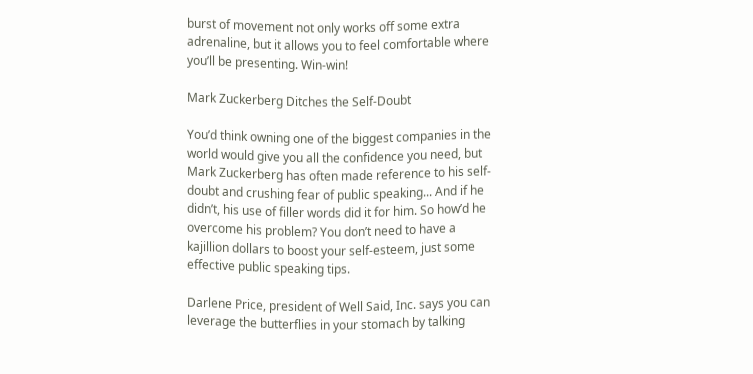burst of movement not only works off some extra adrenaline, but it allows you to feel comfortable where you’ll be presenting. Win-win!

Mark Zuckerberg Ditches the Self-Doubt

You’d think owning one of the biggest companies in the world would give you all the confidence you need, but Mark Zuckerberg has often made reference to his self-doubt and crushing fear of public speaking... And if he didn’t, his use of filler words did it for him. So how’d he overcome his problem? You don’t need to have a kajillion dollars to boost your self-esteem, just some effective public speaking tips.

Darlene Price, president of Well Said, Inc. says you can leverage the butterflies in your stomach by talking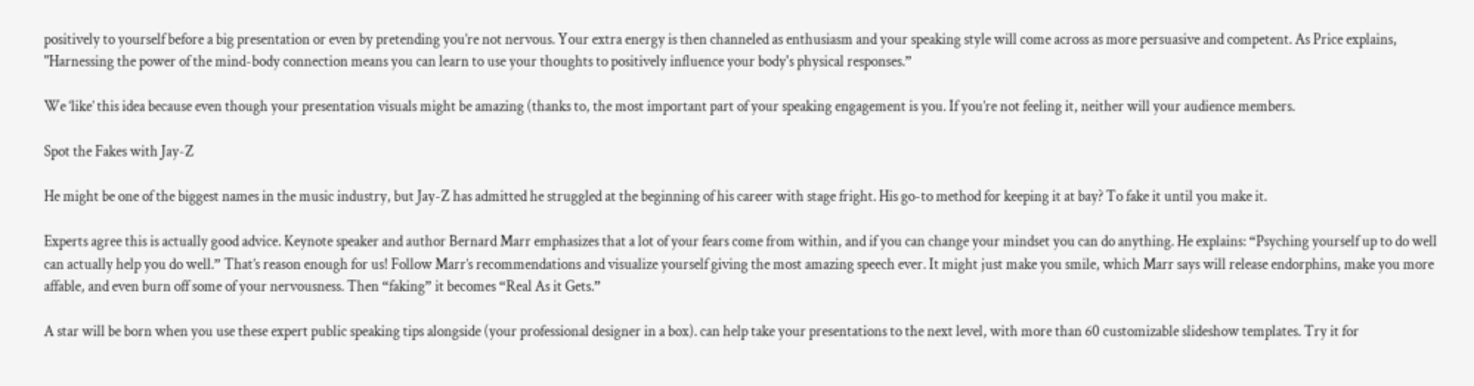positively to yourself before a big presentation or even by pretending you’re not nervous. Your extra energy is then channeled as enthusiasm and your speaking style will come across as more persuasive and competent. As Price explains, "Harnessing the power of the mind-body connection means you can learn to use your thoughts to positively influence your body's physical responses.”

We ‘like’ this idea because even though your presentation visuals might be amazing (thanks to, the most important part of your speaking engagement is you. If you’re not feeling it, neither will your audience members.

Spot the Fakes with Jay-Z

He might be one of the biggest names in the music industry, but Jay-Z has admitted he struggled at the beginning of his career with stage fright. His go-to method for keeping it at bay? To fake it until you make it.

Experts agree this is actually good advice. Keynote speaker and author Bernard Marr emphasizes that a lot of your fears come from within, and if you can change your mindset you can do anything. He explains: “Psyching yourself up to do well can actually help you do well.” That’s reason enough for us! Follow Marr’s recommendations and visualize yourself giving the most amazing speech ever. It might just make you smile, which Marr says will release endorphins, make you more affable, and even burn off some of your nervousness. Then “faking” it becomes “Real As it Gets.”

A star will be born when you use these expert public speaking tips alongside (your professional designer in a box). can help take your presentations to the next level, with more than 60 customizable slideshow templates. Try it for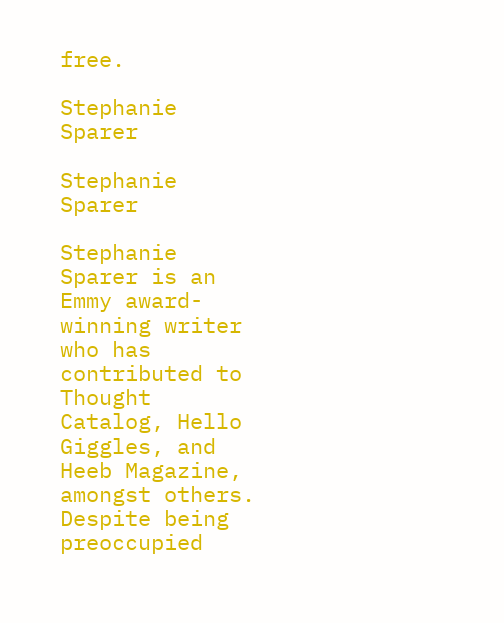free.

Stephanie Sparer

Stephanie Sparer

Stephanie Sparer is an Emmy award-winning writer who has contributed to Thought Catalog, Hello Giggles, and Heeb Magazine, amongst others. Despite being preoccupied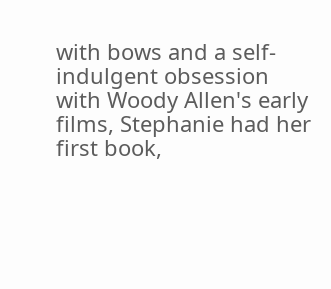with bows and a self-indulgent obsession with Woody Allen's early films, Stephanie had her first book,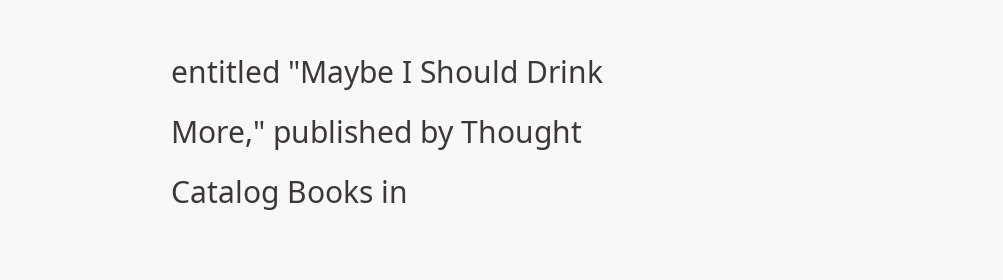entitled "Maybe I Should Drink More," published by Thought Catalog Books in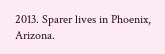2013. Sparer lives in Phoenix, Arizona.